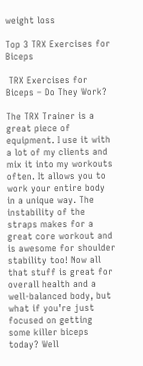weight loss

Top 3 TRX Exercises for Biceps

 TRX Exercises for Biceps – Do They Work?

The TRX Trainer is a great piece of equipment. I use it with a lot of my clients and mix it into my workouts often. It allows you to work your entire body in a unique way. The instability of the straps makes for a great core workout and is awesome for shoulder stability too! Now all that stuff is great for overall health and a well-balanced body, but what if you’re just focused on getting some killer biceps today? Well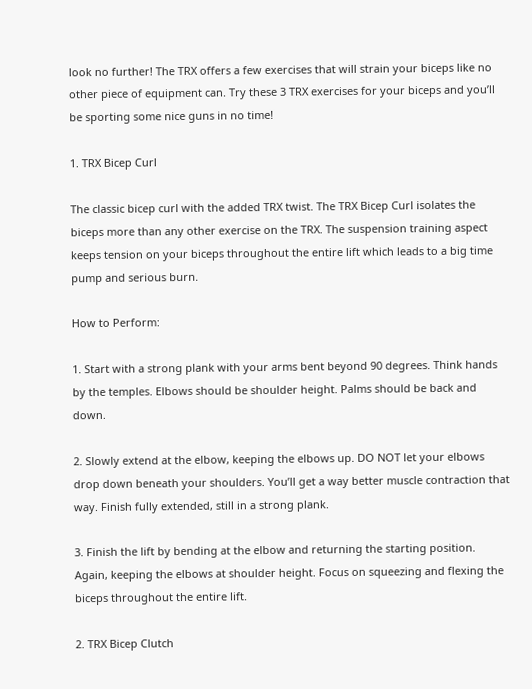look no further! The TRX offers a few exercises that will strain your biceps like no other piece of equipment can. Try these 3 TRX exercises for your biceps and you’ll be sporting some nice guns in no time!

1. TRX Bicep Curl

The classic bicep curl with the added TRX twist. The TRX Bicep Curl isolates the biceps more than any other exercise on the TRX. The suspension training aspect keeps tension on your biceps throughout the entire lift which leads to a big time pump and serious burn.

How to Perform:

1. Start with a strong plank with your arms bent beyond 90 degrees. Think hands by the temples. Elbows should be shoulder height. Palms should be back and down.

2. Slowly extend at the elbow, keeping the elbows up. DO NOT let your elbows drop down beneath your shoulders. You’ll get a way better muscle contraction that way. Finish fully extended, still in a strong plank.

3. Finish the lift by bending at the elbow and returning the starting position. Again, keeping the elbows at shoulder height. Focus on squeezing and flexing the biceps throughout the entire lift.

2. TRX Bicep Clutch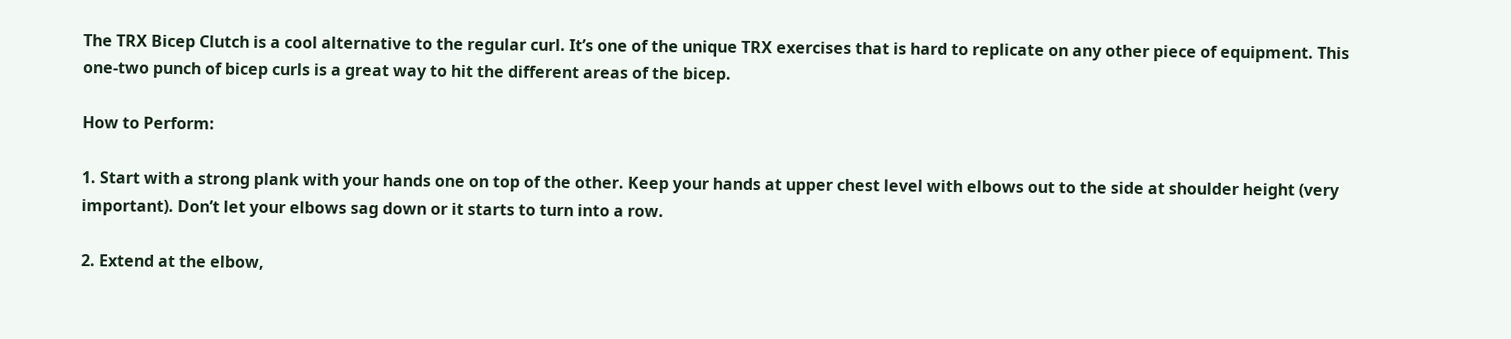The TRX Bicep Clutch is a cool alternative to the regular curl. It’s one of the unique TRX exercises that is hard to replicate on any other piece of equipment. This one-two punch of bicep curls is a great way to hit the different areas of the bicep.

How to Perform:

1. Start with a strong plank with your hands one on top of the other. Keep your hands at upper chest level with elbows out to the side at shoulder height (very important). Don’t let your elbows sag down or it starts to turn into a row.

2. Extend at the elbow,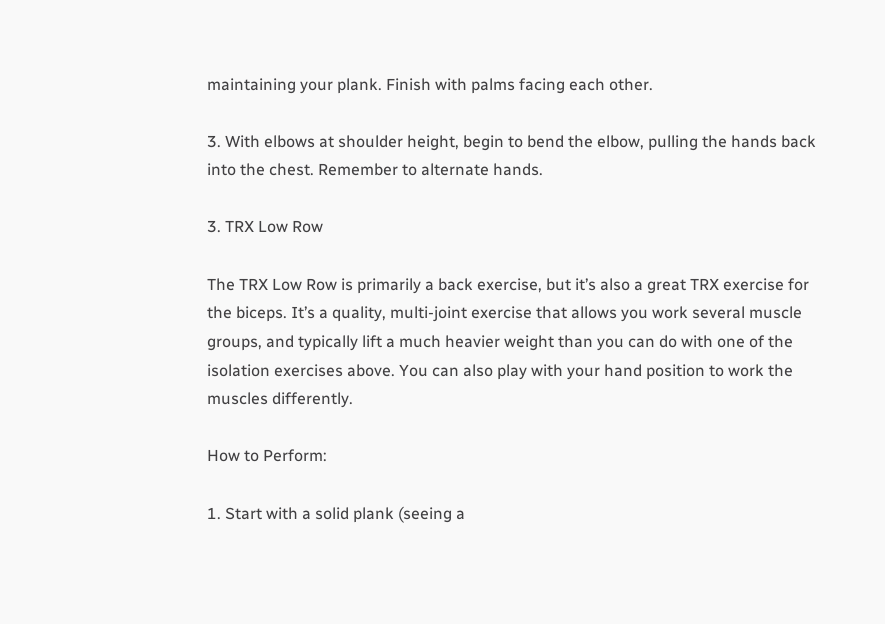maintaining your plank. Finish with palms facing each other.

3. With elbows at shoulder height, begin to bend the elbow, pulling the hands back into the chest. Remember to alternate hands.

3. TRX Low Row

The TRX Low Row is primarily a back exercise, but it’s also a great TRX exercise for the biceps. It’s a quality, multi-joint exercise that allows you work several muscle groups, and typically lift a much heavier weight than you can do with one of the isolation exercises above. You can also play with your hand position to work the muscles differently.

How to Perform:

1. Start with a solid plank (seeing a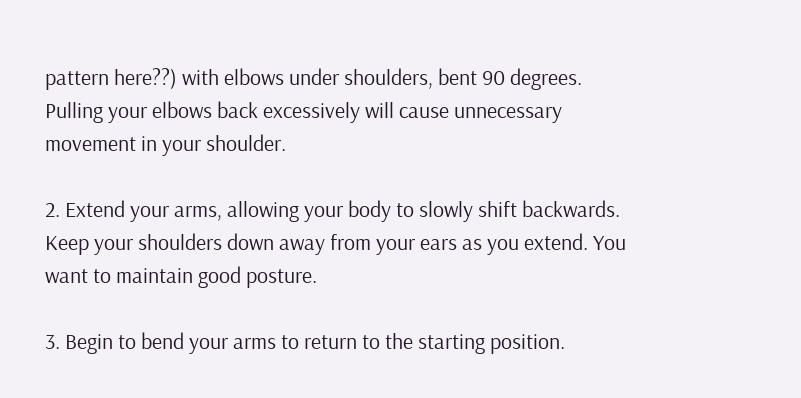pattern here??) with elbows under shoulders, bent 90 degrees. Pulling your elbows back excessively will cause unnecessary movement in your shoulder.

2. Extend your arms, allowing your body to slowly shift backwards. Keep your shoulders down away from your ears as you extend. You want to maintain good posture.

3. Begin to bend your arms to return to the starting position.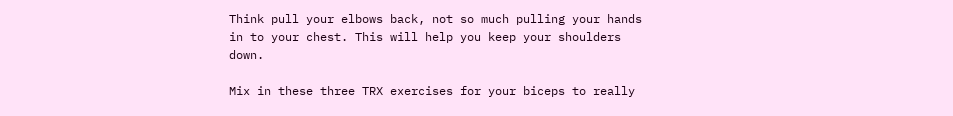Think pull your elbows back, not so much pulling your hands in to your chest. This will help you keep your shoulders down.

Mix in these three TRX exercises for your biceps to really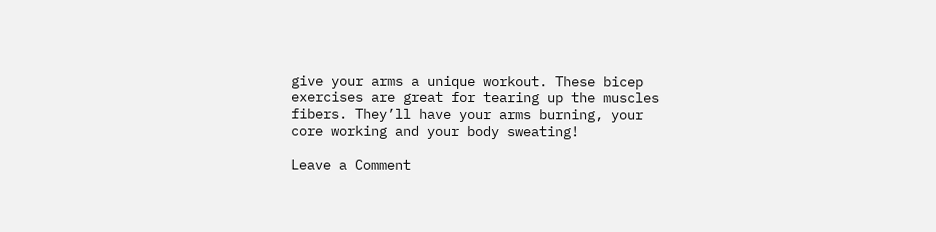give your arms a unique workout. These bicep exercises are great for tearing up the muscles fibers. They’ll have your arms burning, your core working and your body sweating!

Leave a Comment